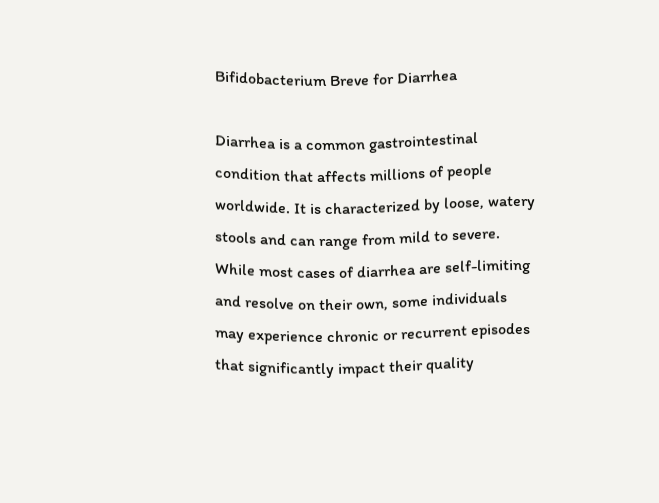Bifidobacterium Breve for Diarrhea

Diarrhea is a common gastrointestinal condition that affects millions of people worldwide. It is characterized by loose, watery stools and can range from mild to severe. While most cases of diarrhea are self-limiting and resolve on their own, some individuals may experience chronic or recurrent episodes that significantly impact their quality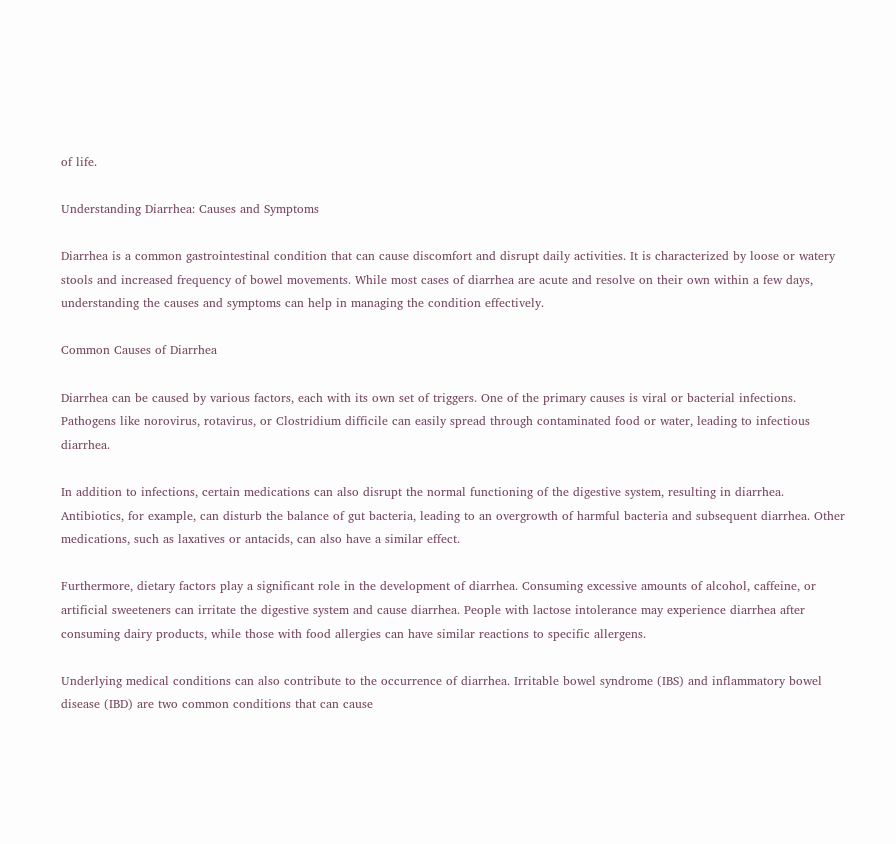of life.

Understanding Diarrhea: Causes and Symptoms

Diarrhea is a common gastrointestinal condition that can cause discomfort and disrupt daily activities. It is characterized by loose or watery stools and increased frequency of bowel movements. While most cases of diarrhea are acute and resolve on their own within a few days, understanding the causes and symptoms can help in managing the condition effectively.

Common Causes of Diarrhea

Diarrhea can be caused by various factors, each with its own set of triggers. One of the primary causes is viral or bacterial infections. Pathogens like norovirus, rotavirus, or Clostridium difficile can easily spread through contaminated food or water, leading to infectious diarrhea.

In addition to infections, certain medications can also disrupt the normal functioning of the digestive system, resulting in diarrhea. Antibiotics, for example, can disturb the balance of gut bacteria, leading to an overgrowth of harmful bacteria and subsequent diarrhea. Other medications, such as laxatives or antacids, can also have a similar effect.

Furthermore, dietary factors play a significant role in the development of diarrhea. Consuming excessive amounts of alcohol, caffeine, or artificial sweeteners can irritate the digestive system and cause diarrhea. People with lactose intolerance may experience diarrhea after consuming dairy products, while those with food allergies can have similar reactions to specific allergens.

Underlying medical conditions can also contribute to the occurrence of diarrhea. Irritable bowel syndrome (IBS) and inflammatory bowel disease (IBD) are two common conditions that can cause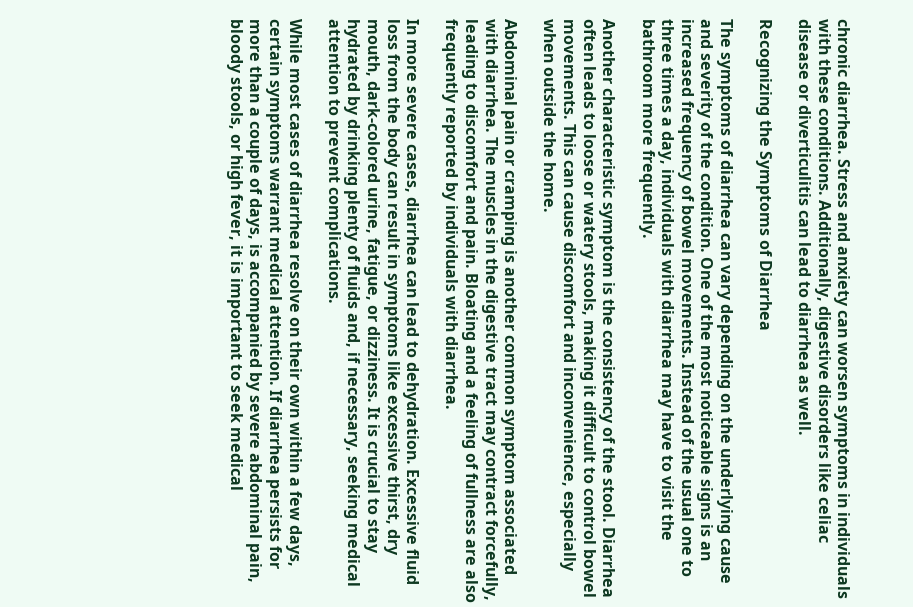chronic diarrhea. Stress and anxiety can worsen symptoms in individuals with these conditions. Additionally, digestive disorders like celiac disease or diverticulitis can lead to diarrhea as well.

Recognizing the Symptoms of Diarrhea

The symptoms of diarrhea can vary depending on the underlying cause and severity of the condition. One of the most noticeable signs is an increased frequency of bowel movements. Instead of the usual one to three times a day, individuals with diarrhea may have to visit the bathroom more frequently.

Another characteristic symptom is the consistency of the stool. Diarrhea often leads to loose or watery stools, making it difficult to control bowel movements. This can cause discomfort and inconvenience, especially when outside the home.

Abdominal pain or cramping is another common symptom associated with diarrhea. The muscles in the digestive tract may contract forcefully, leading to discomfort and pain. Bloating and a feeling of fullness are also frequently reported by individuals with diarrhea.

In more severe cases, diarrhea can lead to dehydration. Excessive fluid loss from the body can result in symptoms like excessive thirst, dry mouth, dark-colored urine, fatigue, or dizziness. It is crucial to stay hydrated by drinking plenty of fluids and, if necessary, seeking medical attention to prevent complications.

While most cases of diarrhea resolve on their own within a few days, certain symptoms warrant medical attention. If diarrhea persists for more than a couple of days, is accompanied by severe abdominal pain, bloody stools, or high fever, it is important to seek medical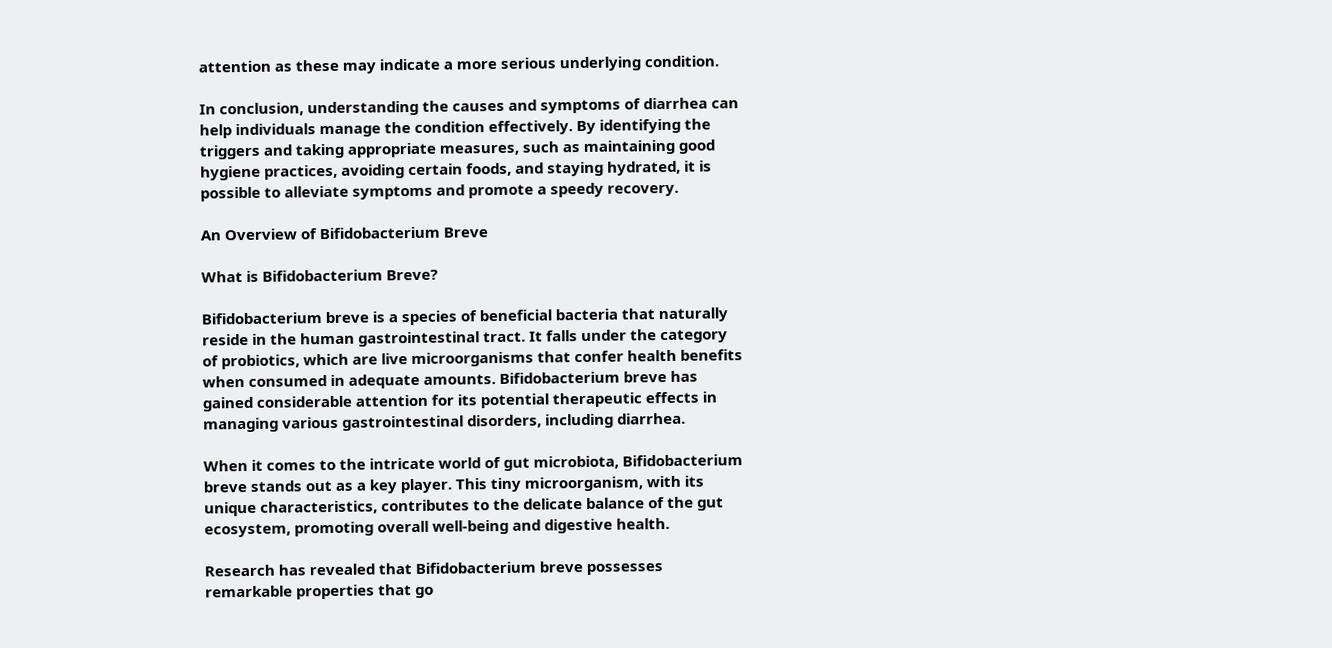attention as these may indicate a more serious underlying condition.

In conclusion, understanding the causes and symptoms of diarrhea can help individuals manage the condition effectively. By identifying the triggers and taking appropriate measures, such as maintaining good hygiene practices, avoiding certain foods, and staying hydrated, it is possible to alleviate symptoms and promote a speedy recovery.

An Overview of Bifidobacterium Breve

What is Bifidobacterium Breve?

Bifidobacterium breve is a species of beneficial bacteria that naturally reside in the human gastrointestinal tract. It falls under the category of probiotics, which are live microorganisms that confer health benefits when consumed in adequate amounts. Bifidobacterium breve has gained considerable attention for its potential therapeutic effects in managing various gastrointestinal disorders, including diarrhea.

When it comes to the intricate world of gut microbiota, Bifidobacterium breve stands out as a key player. This tiny microorganism, with its unique characteristics, contributes to the delicate balance of the gut ecosystem, promoting overall well-being and digestive health.

Research has revealed that Bifidobacterium breve possesses remarkable properties that go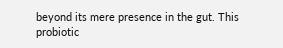beyond its mere presence in the gut. This probiotic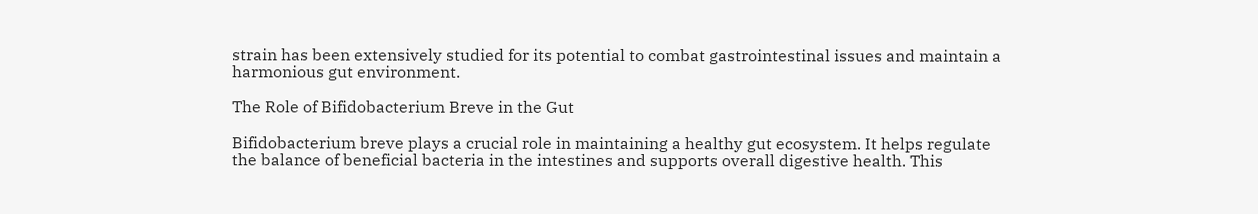strain has been extensively studied for its potential to combat gastrointestinal issues and maintain a harmonious gut environment.

The Role of Bifidobacterium Breve in the Gut

Bifidobacterium breve plays a crucial role in maintaining a healthy gut ecosystem. It helps regulate the balance of beneficial bacteria in the intestines and supports overall digestive health. This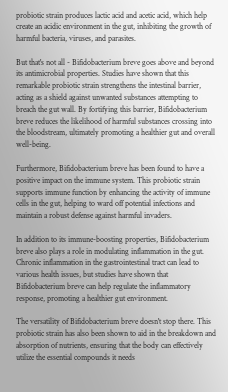probiotic strain produces lactic acid and acetic acid, which help create an acidic environment in the gut, inhibiting the growth of harmful bacteria, viruses, and parasites.

But that's not all - Bifidobacterium breve goes above and beyond its antimicrobial properties. Studies have shown that this remarkable probiotic strain strengthens the intestinal barrier, acting as a shield against unwanted substances attempting to breach the gut wall. By fortifying this barrier, Bifidobacterium breve reduces the likelihood of harmful substances crossing into the bloodstream, ultimately promoting a healthier gut and overall well-being.

Furthermore, Bifidobacterium breve has been found to have a positive impact on the immune system. This probiotic strain supports immune function by enhancing the activity of immune cells in the gut, helping to ward off potential infections and maintain a robust defense against harmful invaders.

In addition to its immune-boosting properties, Bifidobacterium breve also plays a role in modulating inflammation in the gut. Chronic inflammation in the gastrointestinal tract can lead to various health issues, but studies have shown that Bifidobacterium breve can help regulate the inflammatory response, promoting a healthier gut environment.

The versatility of Bifidobacterium breve doesn't stop there. This probiotic strain has also been shown to aid in the breakdown and absorption of nutrients, ensuring that the body can effectively utilize the essential compounds it needs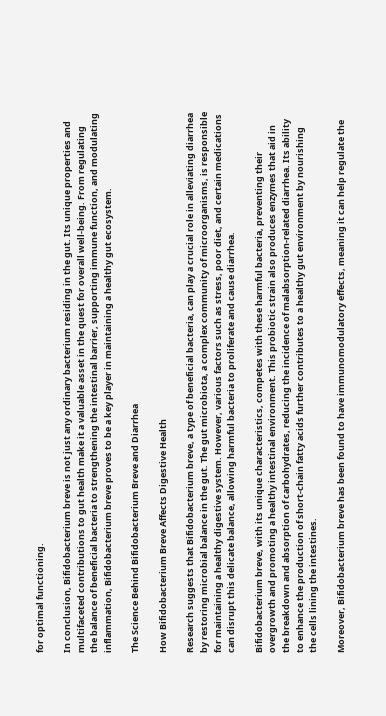for optimal functioning.

In conclusion, Bifidobacterium breve is not just any ordinary bacterium residing in the gut. Its unique properties and multifaceted contributions to gut health make it a valuable asset in the quest for overall well-being. From regulating the balance of beneficial bacteria to strengthening the intestinal barrier, supporting immune function, and modulating inflammation, Bifidobacterium breve proves to be a key player in maintaining a healthy gut ecosystem.

The Science Behind Bifidobacterium Breve and Diarrhea

How Bifidobacterium Breve Affects Digestive Health

Research suggests that Bifidobacterium breve, a type of beneficial bacteria, can play a crucial role in alleviating diarrhea by restoring microbial balance in the gut. The gut microbiota, a complex community of microorganisms, is responsible for maintaining a healthy digestive system. However, various factors such as stress, poor diet, and certain medications can disrupt this delicate balance, allowing harmful bacteria to proliferate and cause diarrhea.

Bifidobacterium breve, with its unique characteristics, competes with these harmful bacteria, preventing their overgrowth and promoting a healthy intestinal environment. This probiotic strain also produces enzymes that aid in the breakdown and absorption of carbohydrates, reducing the incidence of malabsorption-related diarrhea. Its ability to enhance the production of short-chain fatty acids further contributes to a healthy gut environment by nourishing the cells lining the intestines.

Moreover, Bifidobacterium breve has been found to have immunomodulatory effects, meaning it can help regulate the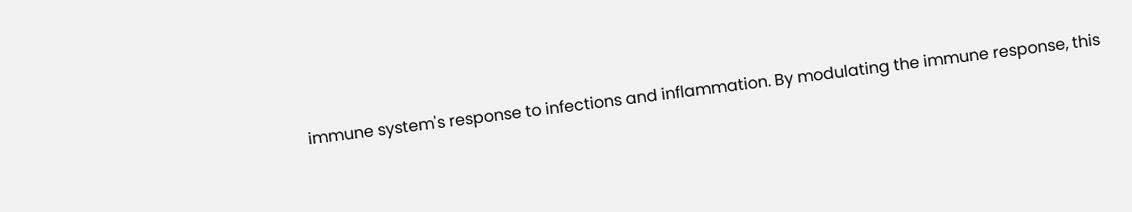immune system's response to infections and inflammation. By modulating the immune response, this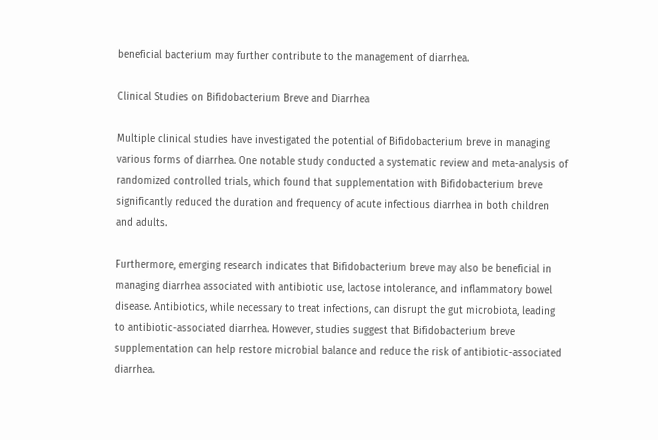beneficial bacterium may further contribute to the management of diarrhea.

Clinical Studies on Bifidobacterium Breve and Diarrhea

Multiple clinical studies have investigated the potential of Bifidobacterium breve in managing various forms of diarrhea. One notable study conducted a systematic review and meta-analysis of randomized controlled trials, which found that supplementation with Bifidobacterium breve significantly reduced the duration and frequency of acute infectious diarrhea in both children and adults.

Furthermore, emerging research indicates that Bifidobacterium breve may also be beneficial in managing diarrhea associated with antibiotic use, lactose intolerance, and inflammatory bowel disease. Antibiotics, while necessary to treat infections, can disrupt the gut microbiota, leading to antibiotic-associated diarrhea. However, studies suggest that Bifidobacterium breve supplementation can help restore microbial balance and reduce the risk of antibiotic-associated diarrhea.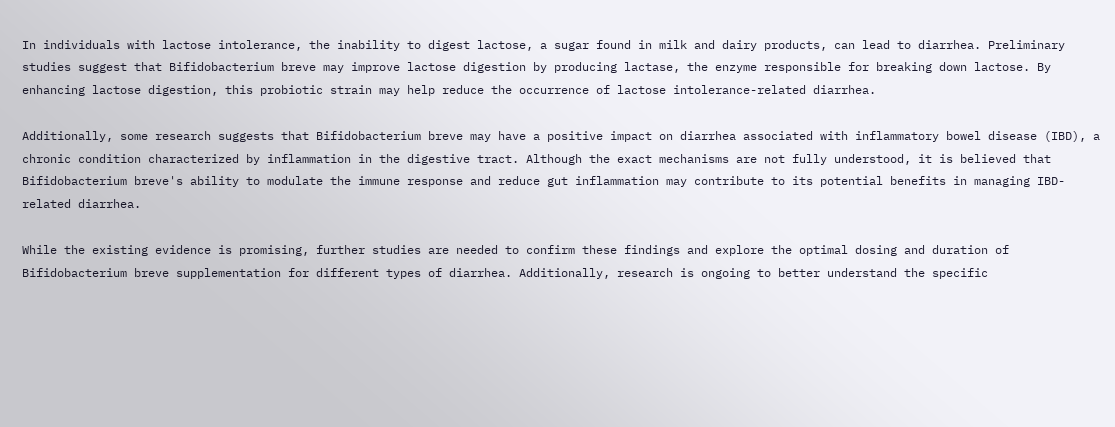In individuals with lactose intolerance, the inability to digest lactose, a sugar found in milk and dairy products, can lead to diarrhea. Preliminary studies suggest that Bifidobacterium breve may improve lactose digestion by producing lactase, the enzyme responsible for breaking down lactose. By enhancing lactose digestion, this probiotic strain may help reduce the occurrence of lactose intolerance-related diarrhea.

Additionally, some research suggests that Bifidobacterium breve may have a positive impact on diarrhea associated with inflammatory bowel disease (IBD), a chronic condition characterized by inflammation in the digestive tract. Although the exact mechanisms are not fully understood, it is believed that Bifidobacterium breve's ability to modulate the immune response and reduce gut inflammation may contribute to its potential benefits in managing IBD-related diarrhea.

While the existing evidence is promising, further studies are needed to confirm these findings and explore the optimal dosing and duration of Bifidobacterium breve supplementation for different types of diarrhea. Additionally, research is ongoing to better understand the specific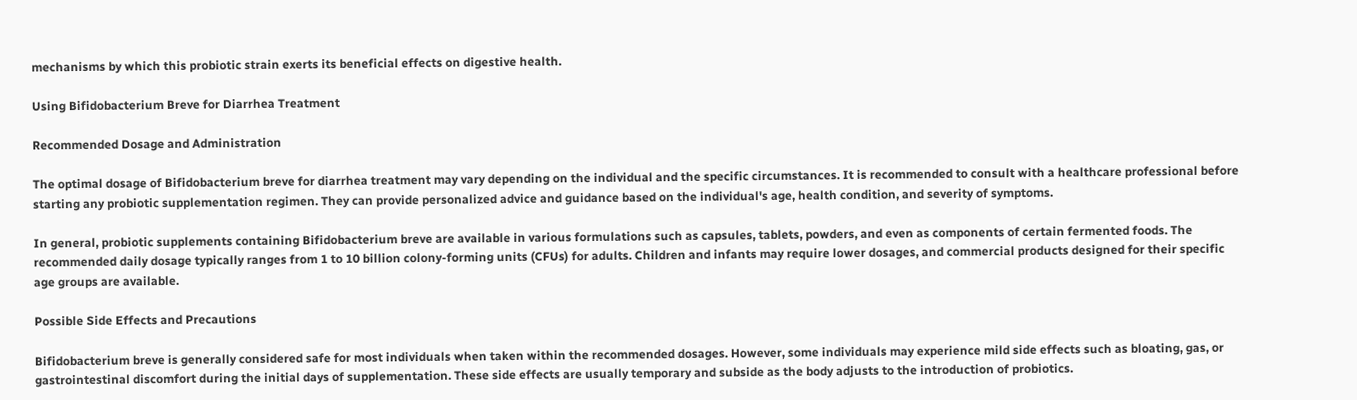mechanisms by which this probiotic strain exerts its beneficial effects on digestive health.

Using Bifidobacterium Breve for Diarrhea Treatment

Recommended Dosage and Administration

The optimal dosage of Bifidobacterium breve for diarrhea treatment may vary depending on the individual and the specific circumstances. It is recommended to consult with a healthcare professional before starting any probiotic supplementation regimen. They can provide personalized advice and guidance based on the individual's age, health condition, and severity of symptoms.

In general, probiotic supplements containing Bifidobacterium breve are available in various formulations such as capsules, tablets, powders, and even as components of certain fermented foods. The recommended daily dosage typically ranges from 1 to 10 billion colony-forming units (CFUs) for adults. Children and infants may require lower dosages, and commercial products designed for their specific age groups are available.

Possible Side Effects and Precautions

Bifidobacterium breve is generally considered safe for most individuals when taken within the recommended dosages. However, some individuals may experience mild side effects such as bloating, gas, or gastrointestinal discomfort during the initial days of supplementation. These side effects are usually temporary and subside as the body adjusts to the introduction of probiotics.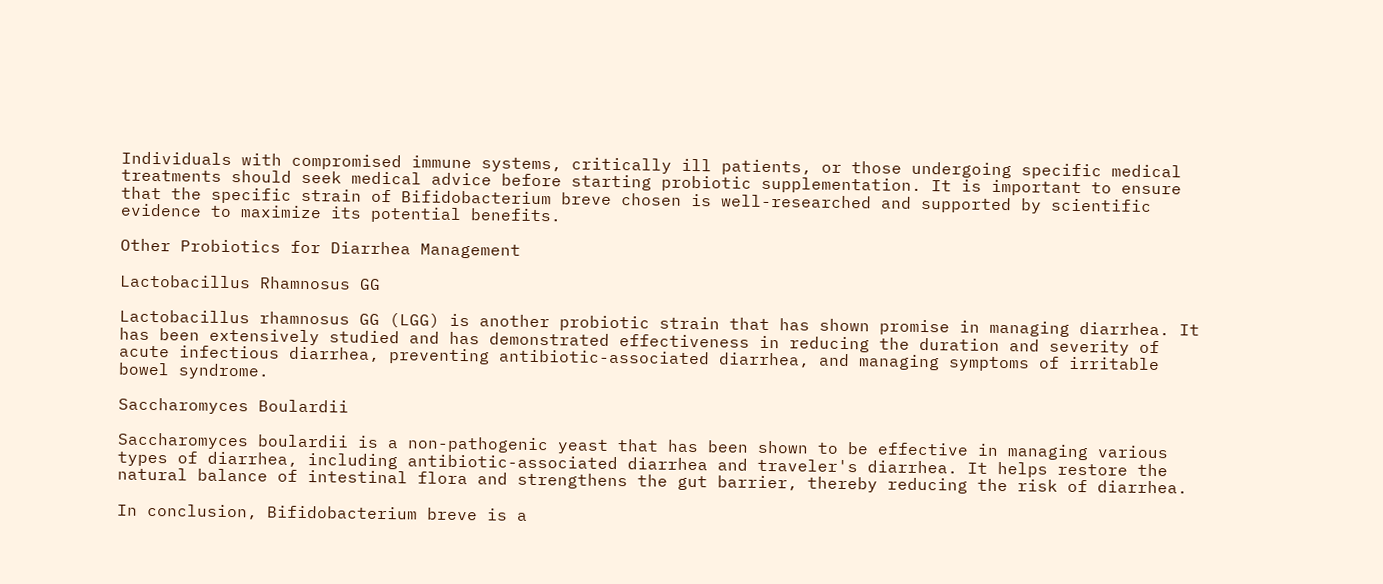Individuals with compromised immune systems, critically ill patients, or those undergoing specific medical treatments should seek medical advice before starting probiotic supplementation. It is important to ensure that the specific strain of Bifidobacterium breve chosen is well-researched and supported by scientific evidence to maximize its potential benefits.

Other Probiotics for Diarrhea Management

Lactobacillus Rhamnosus GG

Lactobacillus rhamnosus GG (LGG) is another probiotic strain that has shown promise in managing diarrhea. It has been extensively studied and has demonstrated effectiveness in reducing the duration and severity of acute infectious diarrhea, preventing antibiotic-associated diarrhea, and managing symptoms of irritable bowel syndrome.

Saccharomyces Boulardii

Saccharomyces boulardii is a non-pathogenic yeast that has been shown to be effective in managing various types of diarrhea, including antibiotic-associated diarrhea and traveler's diarrhea. It helps restore the natural balance of intestinal flora and strengthens the gut barrier, thereby reducing the risk of diarrhea.

In conclusion, Bifidobacterium breve is a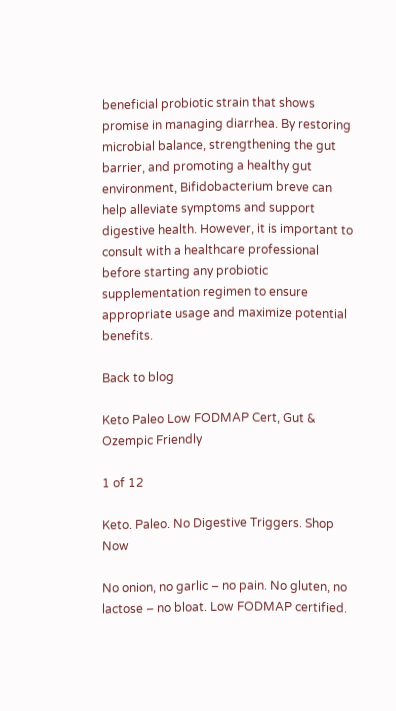beneficial probiotic strain that shows promise in managing diarrhea. By restoring microbial balance, strengthening the gut barrier, and promoting a healthy gut environment, Bifidobacterium breve can help alleviate symptoms and support digestive health. However, it is important to consult with a healthcare professional before starting any probiotic supplementation regimen to ensure appropriate usage and maximize potential benefits.

Back to blog

Keto Paleo Low FODMAP Cert, Gut & Ozempic Friendly

1 of 12

Keto. Paleo. No Digestive Triggers. Shop Now

No onion, no garlic – no pain. No gluten, no lactose – no bloat. Low FODMAP certified.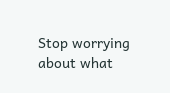Stop worrying about what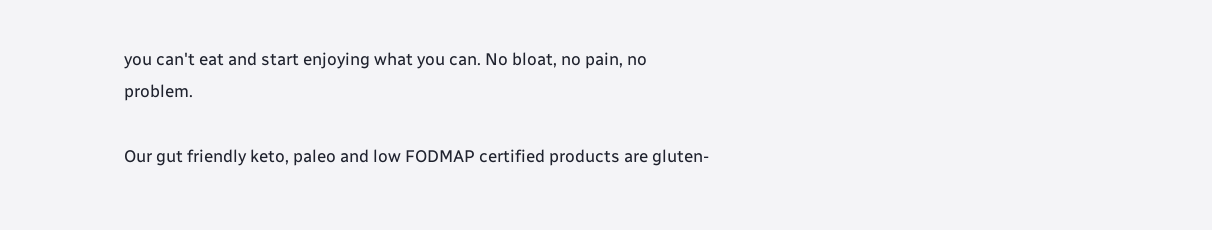you can't eat and start enjoying what you can. No bloat, no pain, no problem.

Our gut friendly keto, paleo and low FODMAP certified products are gluten-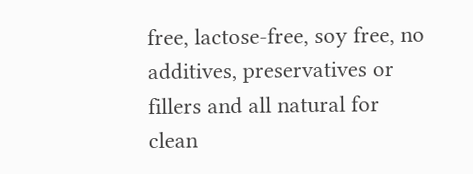free, lactose-free, soy free, no additives, preservatives or fillers and all natural for clean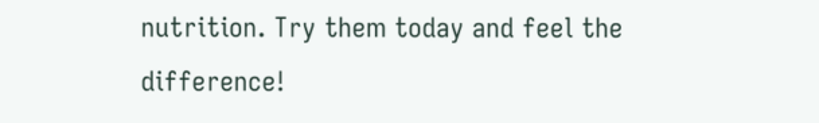nutrition. Try them today and feel the difference!